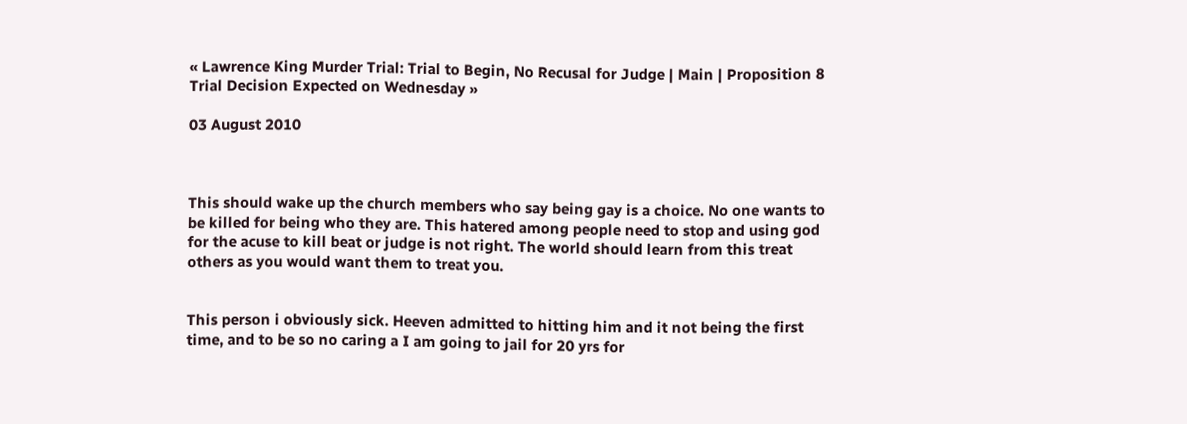« Lawrence King Murder Trial: Trial to Begin, No Recusal for Judge | Main | Proposition 8 Trial Decision Expected on Wednesday »

03 August 2010



This should wake up the church members who say being gay is a choice. No one wants to be killed for being who they are. This hatered among people need to stop and using god for the acuse to kill beat or judge is not right. The world should learn from this treat others as you would want them to treat you.


This person i obviously sick. Heeven admitted to hitting him and it not being the first time, and to be so no caring a I am going to jail for 20 yrs for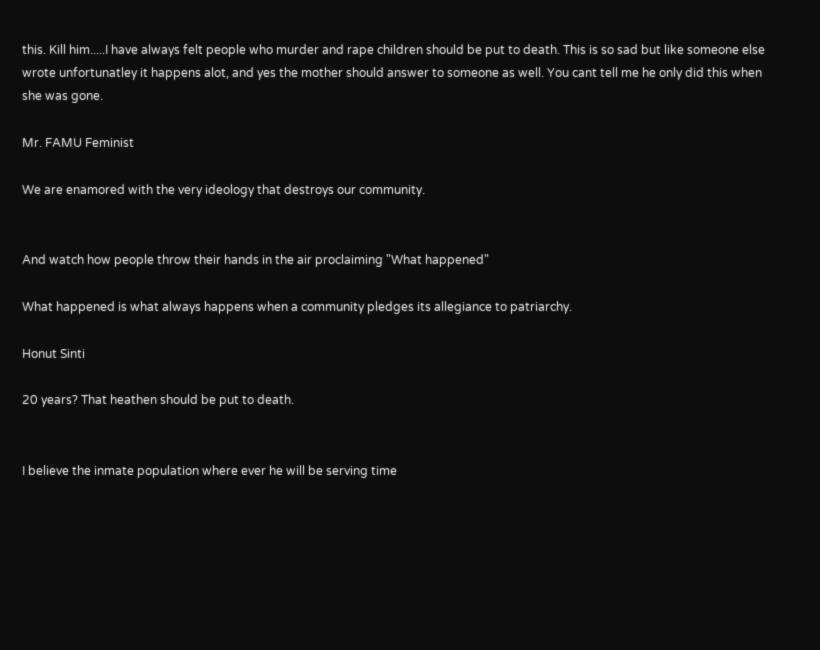this. Kill him.....I have always felt people who murder and rape children should be put to death. This is so sad but like someone else wrote unfortunatley it happens alot, and yes the mother should answer to someone as well. You cant tell me he only did this when she was gone.

Mr. FAMU Feminist

We are enamored with the very ideology that destroys our community.


And watch how people throw their hands in the air proclaiming "What happened"

What happened is what always happens when a community pledges its allegiance to patriarchy.

Honut Sinti

20 years? That heathen should be put to death.


I believe the inmate population where ever he will be serving time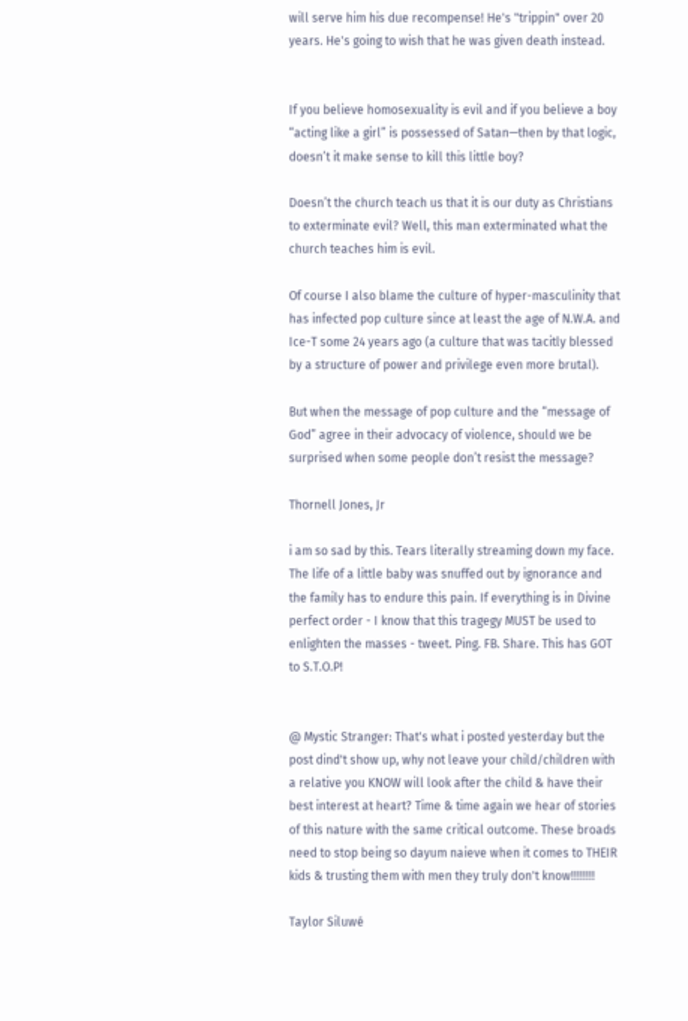will serve him his due recompense! He's "trippin" over 20 years. He's going to wish that he was given death instead.


If you believe homosexuality is evil and if you believe a boy “acting like a girl” is possessed of Satan—then by that logic, doesn’t it make sense to kill this little boy?

Doesn’t the church teach us that it is our duty as Christians to exterminate evil? Well, this man exterminated what the church teaches him is evil.

Of course I also blame the culture of hyper-masculinity that has infected pop culture since at least the age of N.W.A. and Ice-T some 24 years ago (a culture that was tacitly blessed by a structure of power and privilege even more brutal).

But when the message of pop culture and the “message of God” agree in their advocacy of violence, should we be surprised when some people don’t resist the message?

Thornell Jones, Jr

i am so sad by this. Tears literally streaming down my face. The life of a little baby was snuffed out by ignorance and the family has to endure this pain. If everything is in Divine perfect order - I know that this tragegy MUST be used to enlighten the masses - tweet. Ping. FB. Share. This has GOT to S.T.O.P!


@ Mystic Stranger: That's what i posted yesterday but the post dind't show up, why not leave your child/children with a relative you KNOW will look after the child & have their best interest at heart? Time & time again we hear of stories of this nature with the same critical outcome. These broads need to stop being so dayum naieve when it comes to THEIR kids & trusting them with men they truly don't know!!!!!!!!

Taylor Siluwé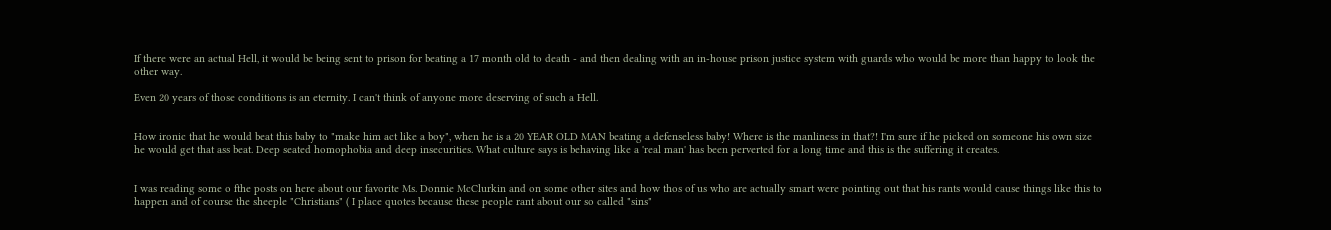If there were an actual Hell, it would be being sent to prison for beating a 17 month old to death - and then dealing with an in-house prison justice system with guards who would be more than happy to look the other way.

Even 20 years of those conditions is an eternity. I can't think of anyone more deserving of such a Hell.


How ironic that he would beat this baby to "make him act like a boy", when he is a 20 YEAR OLD MAN beating a defenseless baby! Where is the manliness in that?! I'm sure if he picked on someone his own size he would get that ass beat. Deep seated homophobia and deep insecurities. What culture says is behaving like a 'real man' has been perverted for a long time and this is the suffering it creates.


I was reading some o fthe posts on here about our favorite Ms. Donnie McClurkin and on some other sites and how thos of us who are actually smart were pointing out that his rants would cause things like this to happen and of course the sheeple "Christians" ( I place quotes because these people rant about our so called "sins"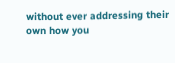without ever addressing their own how you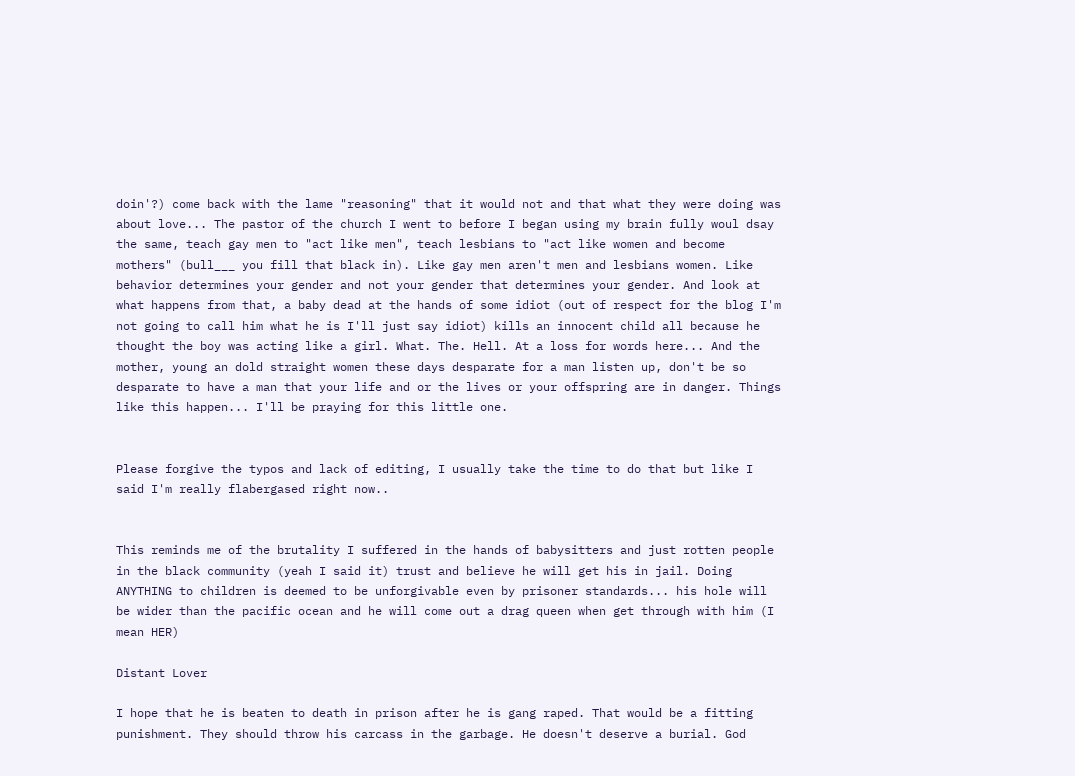doin'?) come back with the lame "reasoning" that it would not and that what they were doing was about love... The pastor of the church I went to before I began using my brain fully woul dsay the same, teach gay men to "act like men", teach lesbians to "act like women and become mothers" (bull___ you fill that black in). Like gay men aren't men and lesbians women. Like behavior determines your gender and not your gender that determines your gender. And look at what happens from that, a baby dead at the hands of some idiot (out of respect for the blog I'm not going to call him what he is I'll just say idiot) kills an innocent child all because he thought the boy was acting like a girl. What. The. Hell. At a loss for words here... And the mother, young an dold straight women these days desparate for a man listen up, don't be so desparate to have a man that your life and or the lives or your offspring are in danger. Things like this happen... I'll be praying for this little one.


Please forgive the typos and lack of editing, I usually take the time to do that but like I said I'm really flabergased right now..


This reminds me of the brutality I suffered in the hands of babysitters and just rotten people in the black community (yeah I said it) trust and believe he will get his in jail. Doing ANYTHING to children is deemed to be unforgivable even by prisoner standards... his hole will be wider than the pacific ocean and he will come out a drag queen when get through with him (I mean HER)

Distant Lover

I hope that he is beaten to death in prison after he is gang raped. That would be a fitting punishment. They should throw his carcass in the garbage. He doesn't deserve a burial. God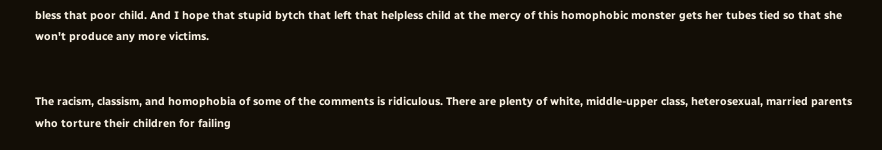bless that poor child. And I hope that stupid bytch that left that helpless child at the mercy of this homophobic monster gets her tubes tied so that she won't produce any more victims.


The racism, classism, and homophobia of some of the comments is ridiculous. There are plenty of white, middle-upper class, heterosexual, married parents who torture their children for failing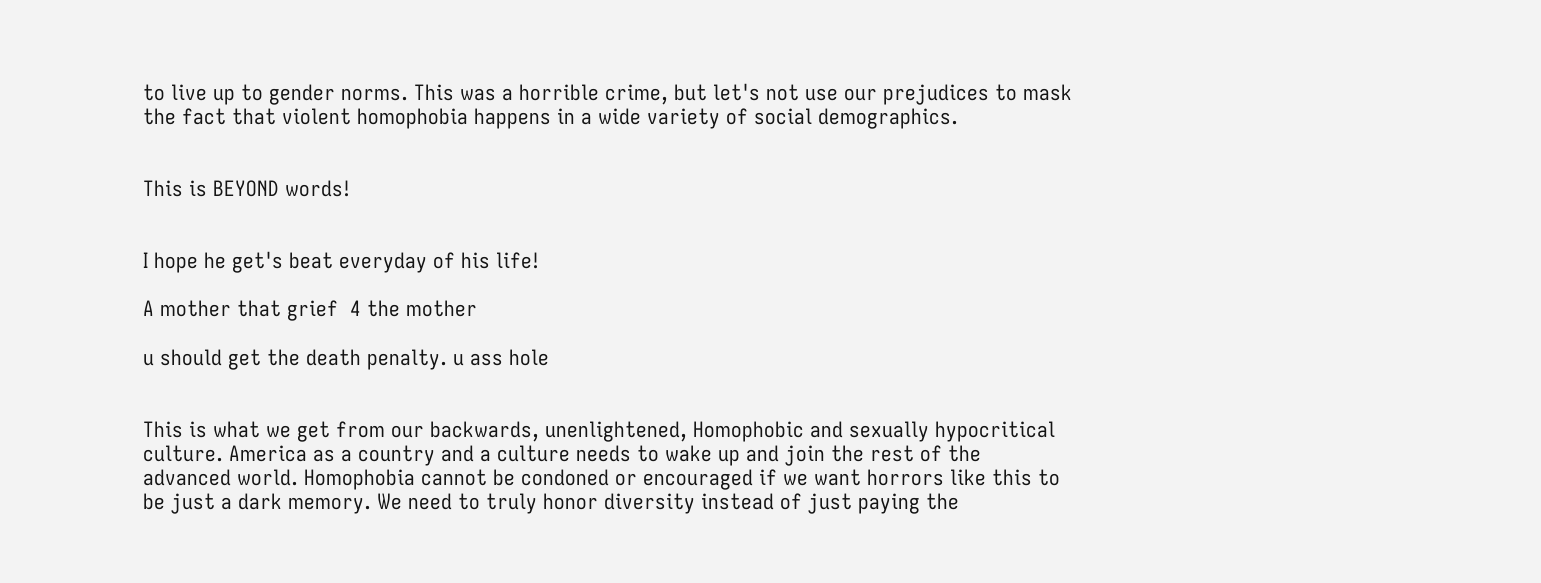to live up to gender norms. This was a horrible crime, but let's not use our prejudices to mask the fact that violent homophobia happens in a wide variety of social demographics.


This is BEYOND words!


I hope he get's beat everyday of his life!

A mother that grief  4 the mother

u should get the death penalty. u ass hole


This is what we get from our backwards, unenlightened, Homophobic and sexually hypocritical culture. America as a country and a culture needs to wake up and join the rest of the advanced world. Homophobia cannot be condoned or encouraged if we want horrors like this to be just a dark memory. We need to truly honor diversity instead of just paying the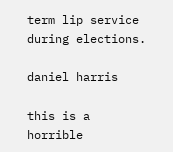term lip service during elections.

daniel harris

this is a horrible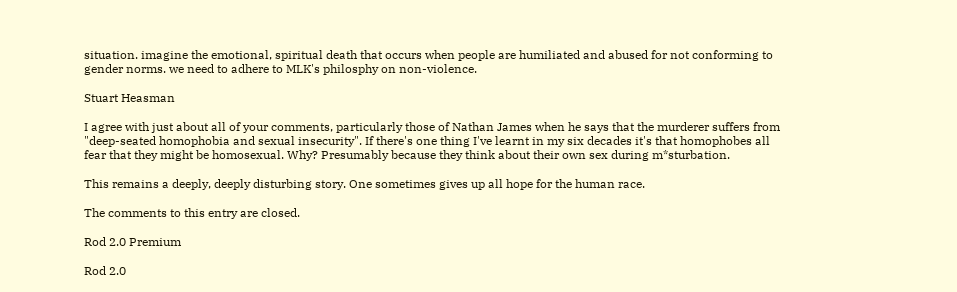situation. imagine the emotional, spiritual death that occurs when people are humiliated and abused for not conforming to gender norms. we need to adhere to MLK's philosphy on non-violence.

Stuart Heasman

I agree with just about all of your comments, particularly those of Nathan James when he says that the murderer suffers from "deep-seated homophobia and sexual insecurity". If there's one thing I've learnt in my six decades it's that homophobes all fear that they might be homosexual. Why? Presumably because they think about their own sex during m*sturbation.

This remains a deeply, deeply disturbing story. One sometimes gives up all hope for the human race.

The comments to this entry are closed.

Rod 2.0 Premium

Rod 2.0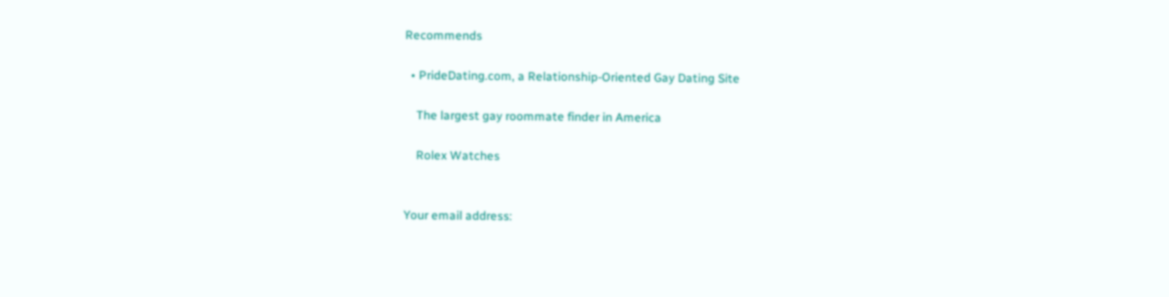Recommends

  • PrideDating.com, a Relationship-Oriented Gay Dating Site

    The largest gay roommate finder in America

    Rolex Watches


Your email address: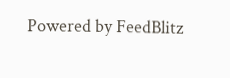Powered by FeedBlitz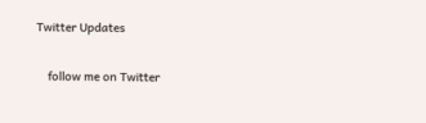Twitter Updates

    follow me on Twitter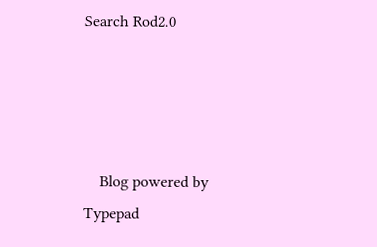Search Rod2.0




    Blog powered by Typepad